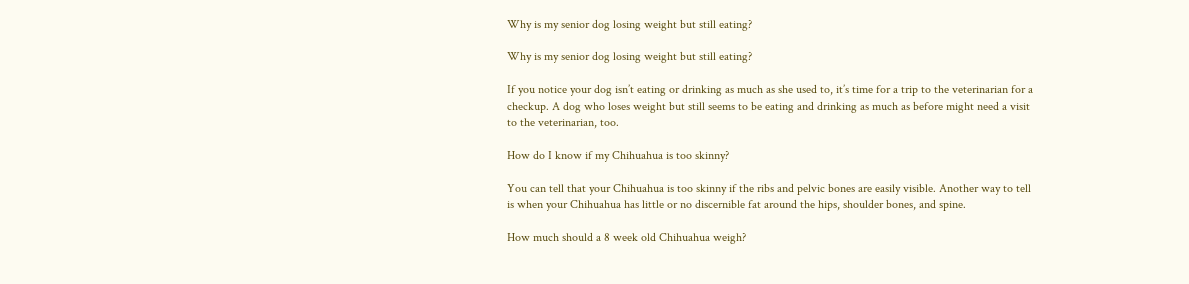Why is my senior dog losing weight but still eating?

Why is my senior dog losing weight but still eating?

If you notice your dog isn’t eating or drinking as much as she used to, it’s time for a trip to the veterinarian for a checkup. A dog who loses weight but still seems to be eating and drinking as much as before might need a visit to the veterinarian, too.

How do I know if my Chihuahua is too skinny?

You can tell that your Chihuahua is too skinny if the ribs and pelvic bones are easily visible. Another way to tell is when your Chihuahua has little or no discernible fat around the hips, shoulder bones, and spine.

How much should a 8 week old Chihuahua weigh?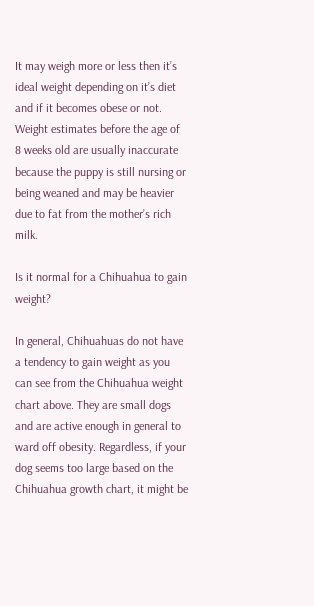It may weigh more or less then it’s ideal weight depending on it’s diet and if it becomes obese or not. Weight estimates before the age of 8 weeks old are usually inaccurate because the puppy is still nursing or being weaned and may be heavier due to fat from the mother’s rich milk.

Is it normal for a Chihuahua to gain weight?

In general, Chihuahuas do not have a tendency to gain weight as you can see from the Chihuahua weight chart above. They are small dogs and are active enough in general to ward off obesity. Regardless, if your dog seems too large based on the Chihuahua growth chart, it might be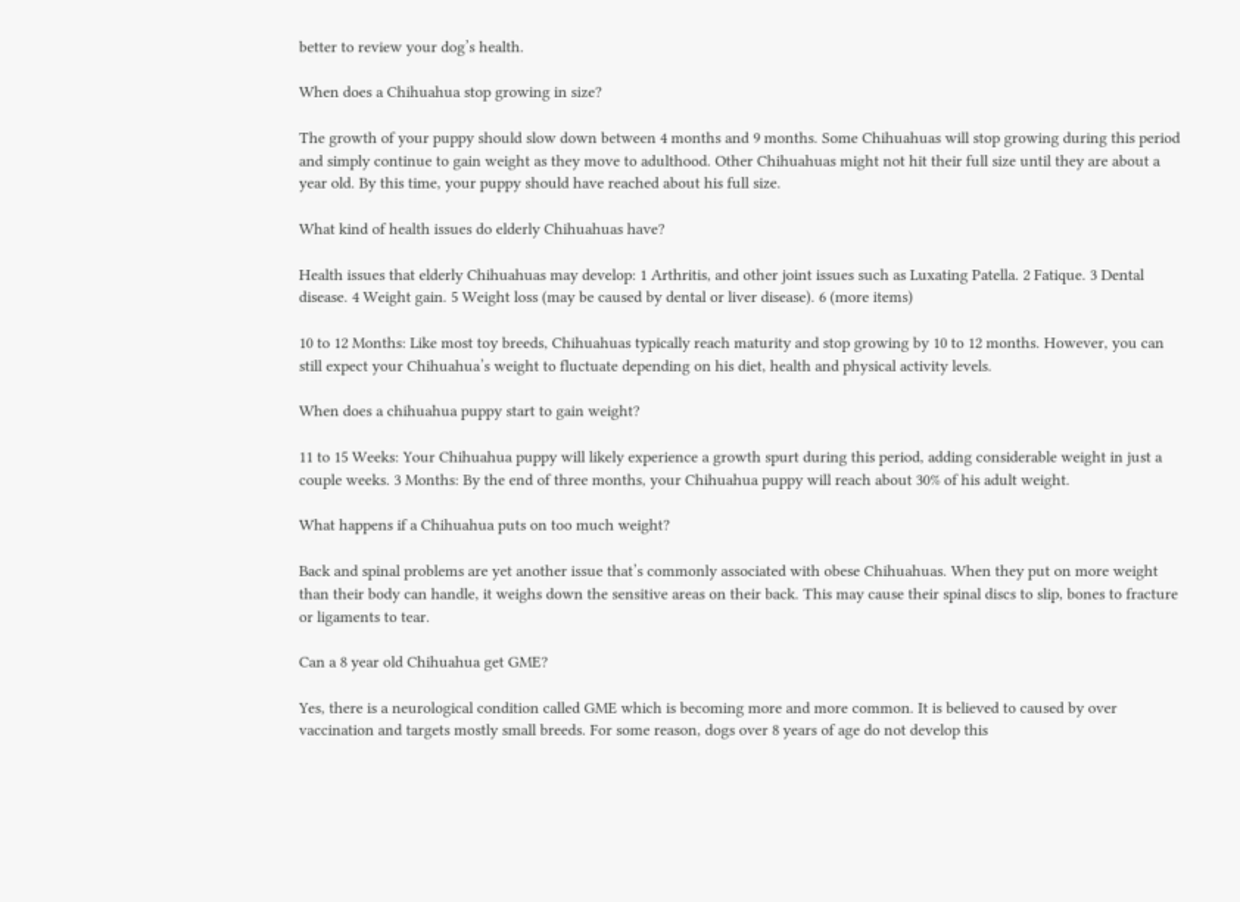better to review your dog’s health.

When does a Chihuahua stop growing in size?

The growth of your puppy should slow down between 4 months and 9 months. Some Chihuahuas will stop growing during this period and simply continue to gain weight as they move to adulthood. Other Chihuahuas might not hit their full size until they are about a year old. By this time, your puppy should have reached about his full size.

What kind of health issues do elderly Chihuahuas have?

Health issues that elderly Chihuahuas may develop: 1 Arthritis, and other joint issues such as Luxating Patella. 2 Fatique. 3 Dental disease. 4 Weight gain. 5 Weight loss (may be caused by dental or liver disease). 6 (more items)

10 to 12 Months: Like most toy breeds, Chihuahuas typically reach maturity and stop growing by 10 to 12 months. However, you can still expect your Chihuahua’s weight to fluctuate depending on his diet, health and physical activity levels.

When does a chihuahua puppy start to gain weight?

11 to 15 Weeks: Your Chihuahua puppy will likely experience a growth spurt during this period, adding considerable weight in just a couple weeks. 3 Months: By the end of three months, your Chihuahua puppy will reach about 30% of his adult weight.

What happens if a Chihuahua puts on too much weight?

Back and spinal problems are yet another issue that’s commonly associated with obese Chihuahuas. When they put on more weight than their body can handle, it weighs down the sensitive areas on their back. This may cause their spinal discs to slip, bones to fracture or ligaments to tear.

Can a 8 year old Chihuahua get GME?

Yes, there is a neurological condition called GME which is becoming more and more common. It is believed to caused by over vaccination and targets mostly small breeds. For some reason, dogs over 8 years of age do not develop this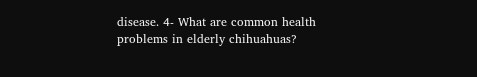disease. 4- What are common health problems in elderly chihuahuas?